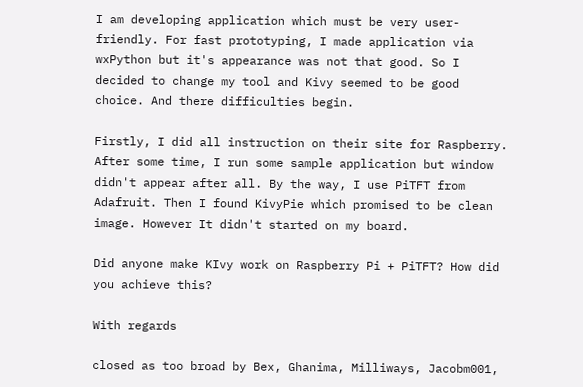I am developing application which must be very user-friendly. For fast prototyping, I made application via wxPython but it's appearance was not that good. So I decided to change my tool and Kivy seemed to be good choice. And there difficulties begin.

Firstly, I did all instruction on their site for Raspberry. After some time, I run some sample application but window didn't appear after all. By the way, I use PiTFT from Adafruit. Then I found KivyPie which promised to be clean image. However It didn't started on my board.

Did anyone make KIvy work on Raspberry Pi + PiTFT? How did you achieve this?

With regards

closed as too broad by Bex, Ghanima, Milliways, Jacobm001,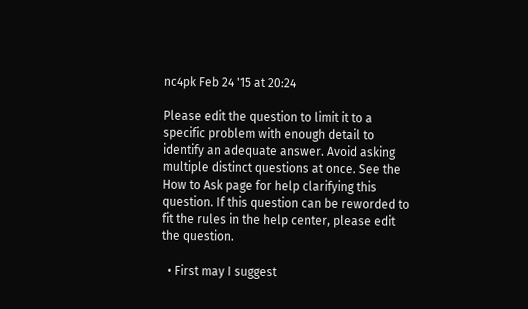nc4pk Feb 24 '15 at 20:24

Please edit the question to limit it to a specific problem with enough detail to identify an adequate answer. Avoid asking multiple distinct questions at once. See the How to Ask page for help clarifying this question. If this question can be reworded to fit the rules in the help center, please edit the question.

  • First may I suggest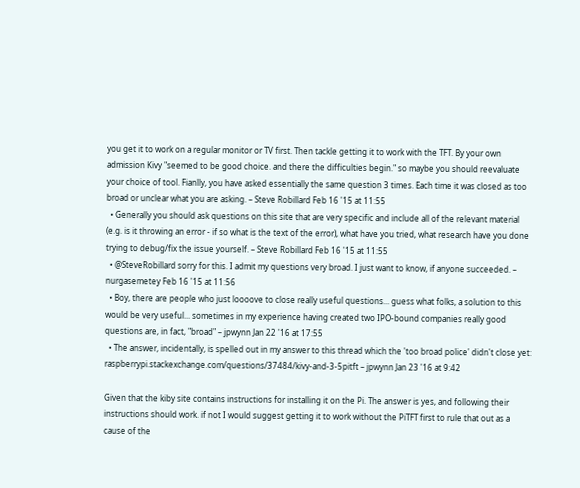you get it to work on a regular monitor or TV first. Then tackle getting it to work with the TFT. By your own admission Kivy "seemed to be good choice. and there the difficulties begin." so maybe you should reevaluate your choice of tool. Fianlly, you have asked essentially the same question 3 times. Each time it was closed as too broad or unclear what you are asking. – Steve Robillard Feb 16 '15 at 11:55
  • Generally you should ask questions on this site that are very specific and include all of the relevant material (e.g. is it throwing an error - if so what is the text of the error), what have you tried, what research have you done trying to debug/fix the issue yourself. – Steve Robillard Feb 16 '15 at 11:55
  • @SteveRobillard sorry for this. I admit my questions very broad. I just want to know, if anyone succeeded. – nurgasemetey Feb 16 '15 at 11:56
  • Boy, there are people who just loooove to close really useful questions... guess what folks, a solution to this would be very useful... sometimes in my experience having created two IPO-bound companies really good questions are, in fact, "broad" – jpwynn Jan 22 '16 at 17:55
  • The answer, incidentally, is spelled out in my answer to this thread which the 'too broad police' didn't close yet: raspberrypi.stackexchange.com/questions/37484/kivy-and-3-5pitft – jpwynn Jan 23 '16 at 9:42

Given that the kiby site contains instructions for installing it on the Pi. The answer is yes, and following their instructions should work. if not I would suggest getting it to work without the PiTFT first to rule that out as a cause of the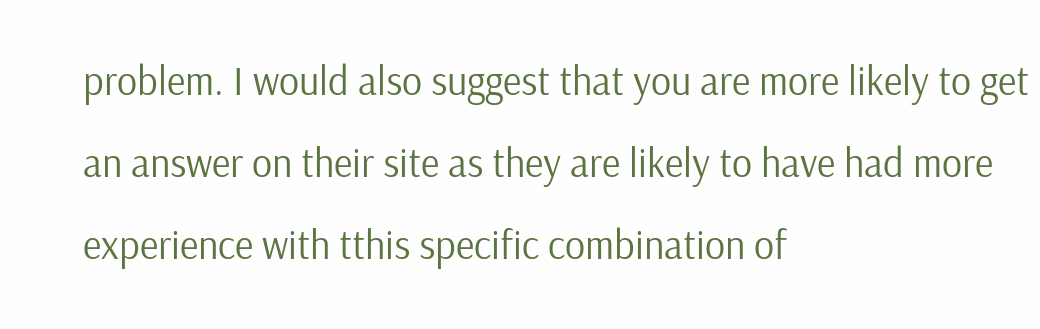problem. I would also suggest that you are more likely to get an answer on their site as they are likely to have had more experience with tthis specific combination of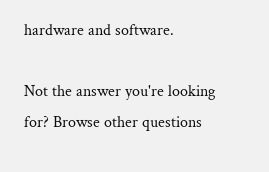hardware and software.

Not the answer you're looking for? Browse other questions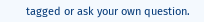tagged or ask your own question.